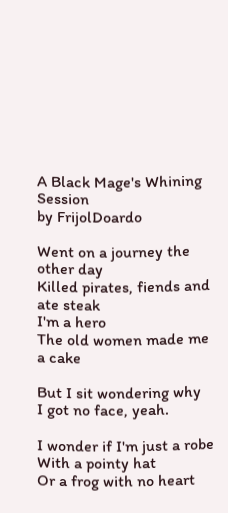A Black Mage's Whining Session
by FrijolDoardo

Went on a journey the other day
Killed pirates, fiends and ate steak
I'm a hero
The old women made me a cake

But I sit wondering why
I got no face, yeah.

I wonder if I'm just a robe
With a pointy hat
Or a frog with no heart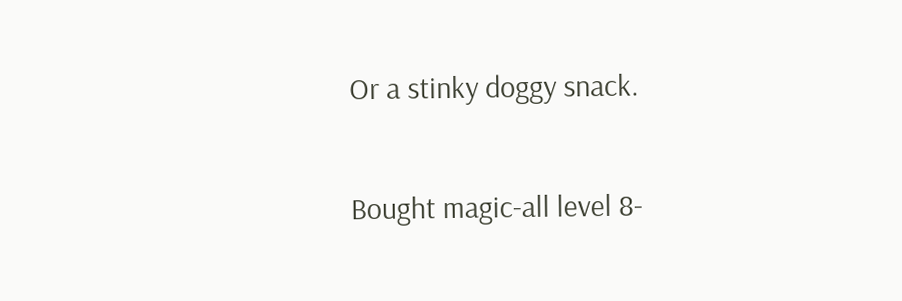Or a stinky doggy snack.

Bought magic-all level 8-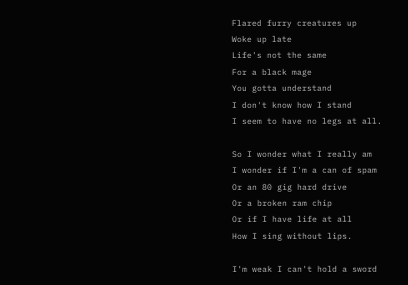Flared furry creatures up
Woke up late
Life's not the same
For a black mage
You gotta understand
I don't know how I stand
I seem to have no legs at all.

So I wonder what I really am
I wonder if I'm a can of spam
Or an 80 gig hard drive
Or a broken ram chip
Or if I have life at all
How I sing without lips.

I'm weak I can't hold a sword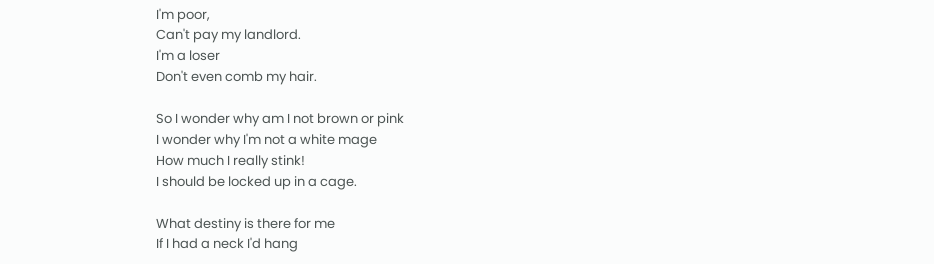I'm poor,
Can't pay my landlord.
I'm a loser
Don't even comb my hair.

So I wonder why am I not brown or pink
I wonder why I'm not a white mage
How much I really stink!
I should be locked up in a cage.

What destiny is there for me
If I had a neck I'd hang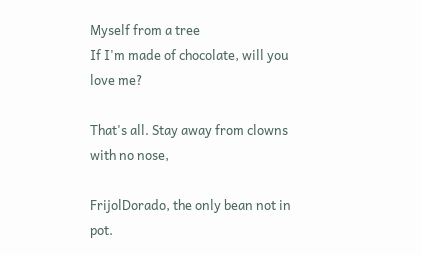Myself from a tree
If I'm made of chocolate, will you love me?

That's all. Stay away from clowns with no nose,

FrijolDorado, the only bean not in pot.